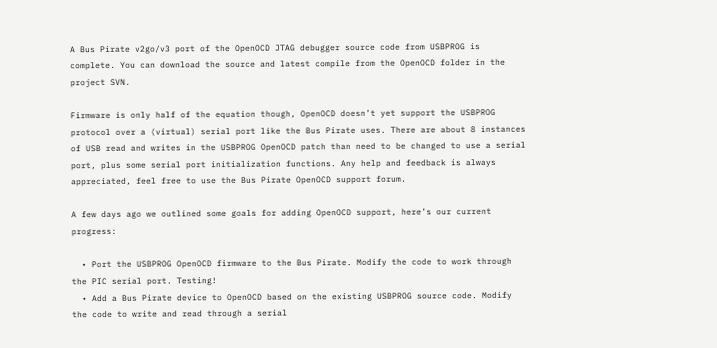A Bus Pirate v2go/v3 port of the OpenOCD JTAG debugger source code from USBPROG is complete. You can download the source and latest compile from the OpenOCD folder in the project SVN.

Firmware is only half of the equation though, OpenOCD doesn’t yet support the USBPROG protocol over a (virtual) serial port like the Bus Pirate uses. There are about 8 instances of USB read and writes in the USBPROG OpenOCD patch than need to be changed to use a serial port, plus some serial port initialization functions. Any help and feedback is always appreciated, feel free to use the Bus Pirate OpenOCD support forum.

A few days ago we outlined some goals for adding OpenOCD support, here’s our current progress:

  • Port the USBPROG OpenOCD firmware to the Bus Pirate. Modify the code to work through the PIC serial port. Testing!
  • Add a Bus Pirate device to OpenOCD based on the existing USBPROG source code. Modify the code to write and read through a serial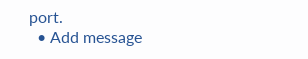port.
  • Add message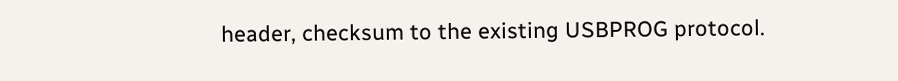header, checksum to the existing USBPROG protocol.